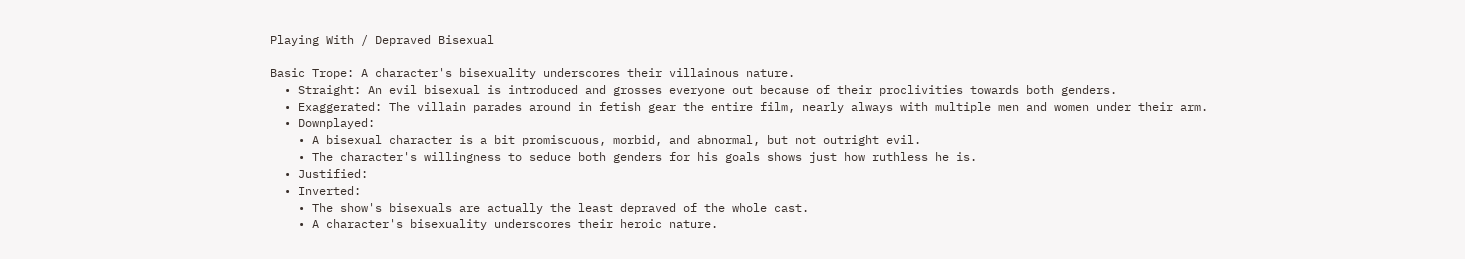Playing With / Depraved Bisexual

Basic Trope: A character's bisexuality underscores their villainous nature.
  • Straight: An evil bisexual is introduced and grosses everyone out because of their proclivities towards both genders.
  • Exaggerated: The villain parades around in fetish gear the entire film, nearly always with multiple men and women under their arm.
  • Downplayed:
    • A bisexual character is a bit promiscuous, morbid, and abnormal, but not outright evil.
    • The character's willingness to seduce both genders for his goals shows just how ruthless he is.
  • Justified:
  • Inverted:
    • The show's bisexuals are actually the least depraved of the whole cast.
    • A character's bisexuality underscores their heroic nature.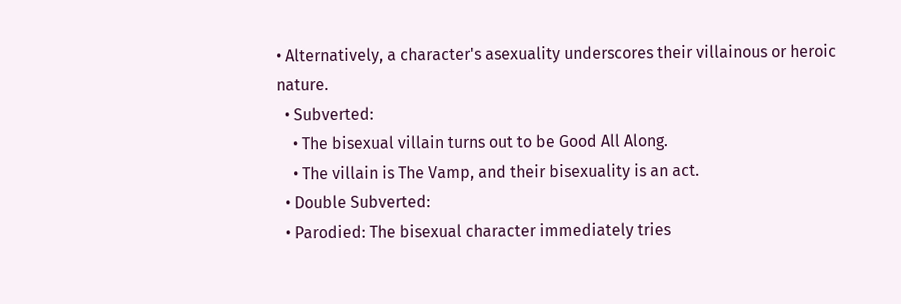• Alternatively, a character's asexuality underscores their villainous or heroic nature.
  • Subverted:
    • The bisexual villain turns out to be Good All Along.
    • The villain is The Vamp, and their bisexuality is an act.
  • Double Subverted:
  • Parodied: The bisexual character immediately tries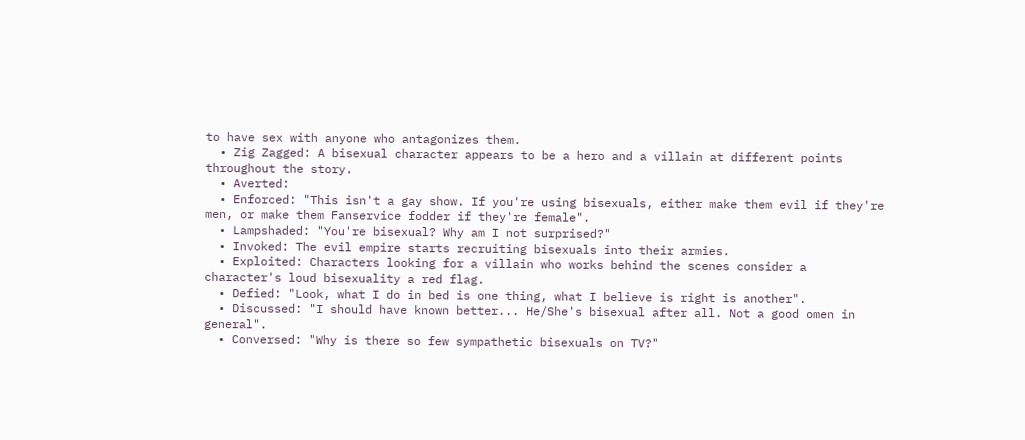to have sex with anyone who antagonizes them.
  • Zig Zagged: A bisexual character appears to be a hero and a villain at different points throughout the story.
  • Averted:
  • Enforced: "This isn't a gay show. If you're using bisexuals, either make them evil if they're men, or make them Fanservice fodder if they're female".
  • Lampshaded: "You're bisexual? Why am I not surprised?"
  • Invoked: The evil empire starts recruiting bisexuals into their armies.
  • Exploited: Characters looking for a villain who works behind the scenes consider a character's loud bisexuality a red flag.
  • Defied: "Look, what I do in bed is one thing, what I believe is right is another".
  • Discussed: "I should have known better... He/She's bisexual after all. Not a good omen in general".
  • Conversed: "Why is there so few sympathetic bisexuals on TV?"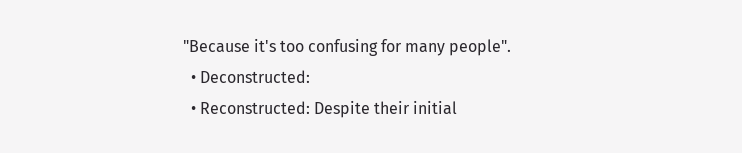"Because it's too confusing for many people".
  • Deconstructed:
  • Reconstructed: Despite their initial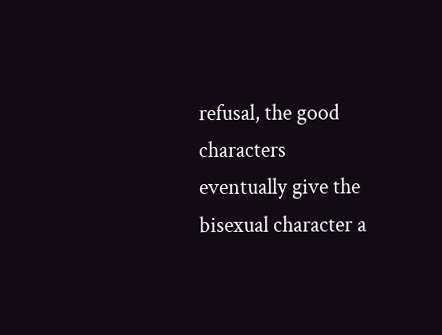refusal, the good characters eventually give the bisexual character a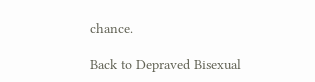chance.

Back to Depraved Bisexual